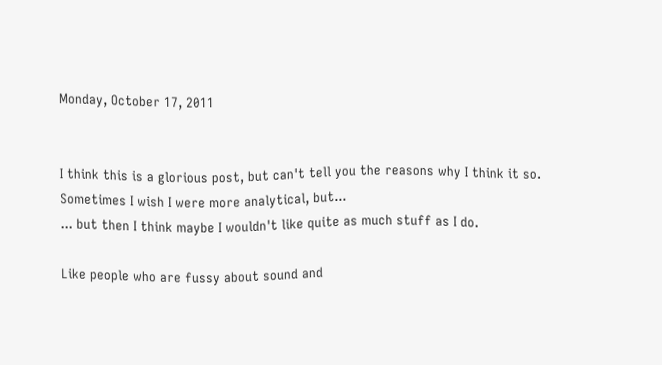Monday, October 17, 2011


I think this is a glorious post, but can't tell you the reasons why I think it so.
Sometimes I wish I were more analytical, but...
... but then I think maybe I wouldn't like quite as much stuff as I do.

Like people who are fussy about sound and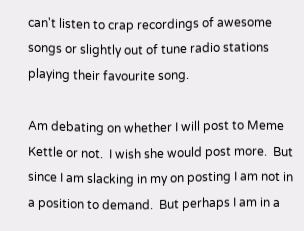can't listen to crap recordings of awesome songs or slightly out of tune radio stations playing their favourite song.

Am debating on whether I will post to Meme Kettle or not.  I wish she would post more.  But since I am slacking in my on posting I am not in a position to demand.  But perhaps I am in a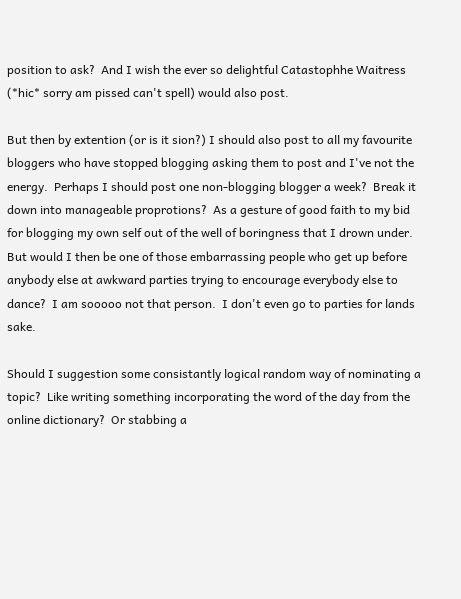position to ask?  And I wish the ever so delightful Catastophhe Waitress (*hic* sorry am pissed can't spell) would also post.

But then by extention (or is it sion?) I should also post to all my favourite bloggers who have stopped blogging asking them to post and I've not the energy.  Perhaps I should post one non-blogging blogger a week?  Break it down into manageable proprotions?  As a gesture of good faith to my bid for blogging my own self out of the well of boringness that I drown under.  But would I then be one of those embarrassing people who get up before anybody else at awkward parties trying to encourage everybody else to dance?  I am sooooo not that person.  I don't even go to parties for lands sake.

Should I suggestion some consistantly logical random way of nominating a topic?  Like writing something incorporating the word of the day from the online dictionary?  Or stabbing a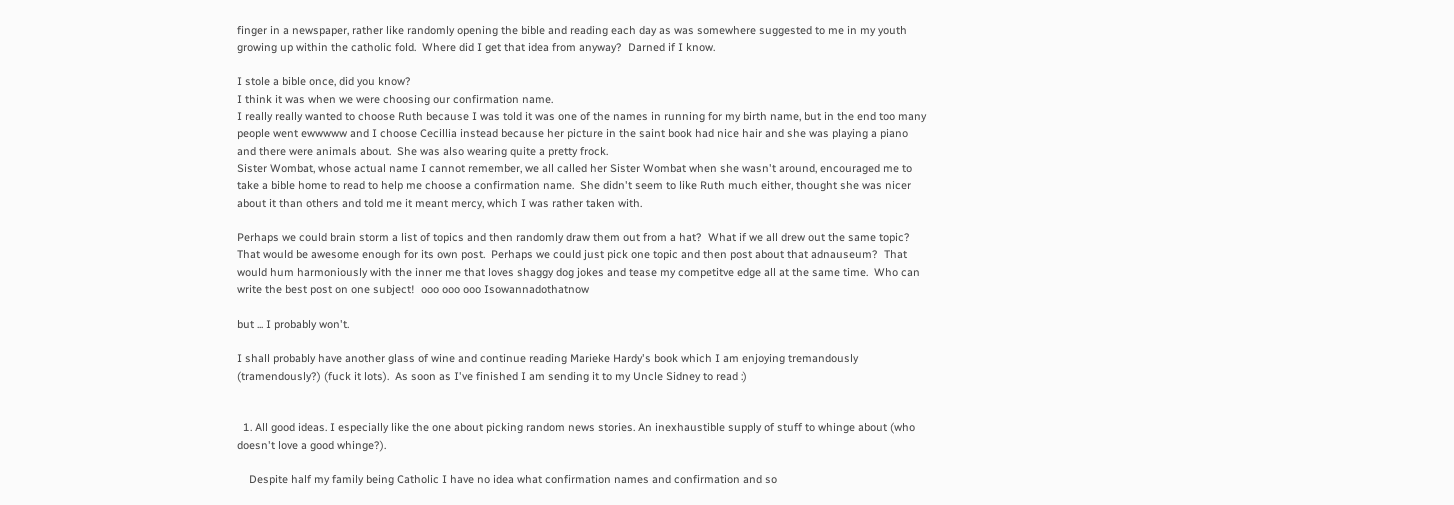finger in a newspaper, rather like randomly opening the bible and reading each day as was somewhere suggested to me in my youth growing up within the catholic fold.  Where did I get that idea from anyway?  Darned if I know.

I stole a bible once, did you know?
I think it was when we were choosing our confirmation name.
I really really wanted to choose Ruth because I was told it was one of the names in running for my birth name, but in the end too many people went ewwwww and I choose Cecillia instead because her picture in the saint book had nice hair and she was playing a piano and there were animals about.  She was also wearing quite a pretty frock.
Sister Wombat, whose actual name I cannot remember, we all called her Sister Wombat when she wasn't around, encouraged me to take a bible home to read to help me choose a confirmation name.  She didn't seem to like Ruth much either, thought she was nicer about it than others and told me it meant mercy, which I was rather taken with.

Perhaps we could brain storm a list of topics and then randomly draw them out from a hat?  What if we all drew out the same topic?  That would be awesome enough for its own post.  Perhaps we could just pick one topic and then post about that adnauseum?  That would hum harmoniously with the inner me that loves shaggy dog jokes and tease my competitve edge all at the same time.  Who can write the best post on one subject!  ooo ooo ooo Isowannadothatnow

but ... I probably won't.

I shall probably have another glass of wine and continue reading Marieke Hardy's book which I am enjoying tremandously (tramendously?) (fuck it lots).  As soon as I've finished I am sending it to my Uncle Sidney to read :)


  1. All good ideas. I especially like the one about picking random news stories. An inexhaustible supply of stuff to whinge about (who doesn't love a good whinge?).

    Despite half my family being Catholic I have no idea what confirmation names and confirmation and so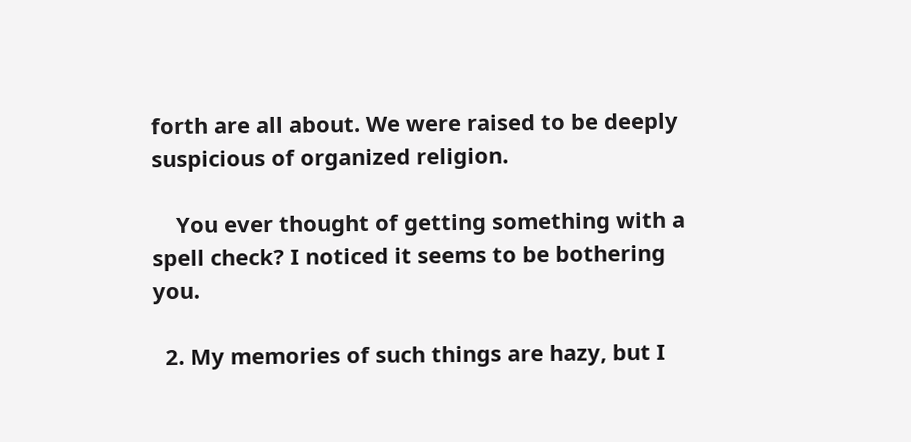forth are all about. We were raised to be deeply suspicious of organized religion.

    You ever thought of getting something with a spell check? I noticed it seems to be bothering you.

  2. My memories of such things are hazy, but I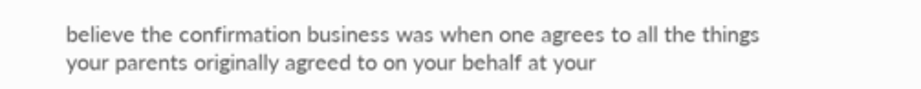believe the confirmation business was when one agrees to all the things your parents originally agreed to on your behalf at your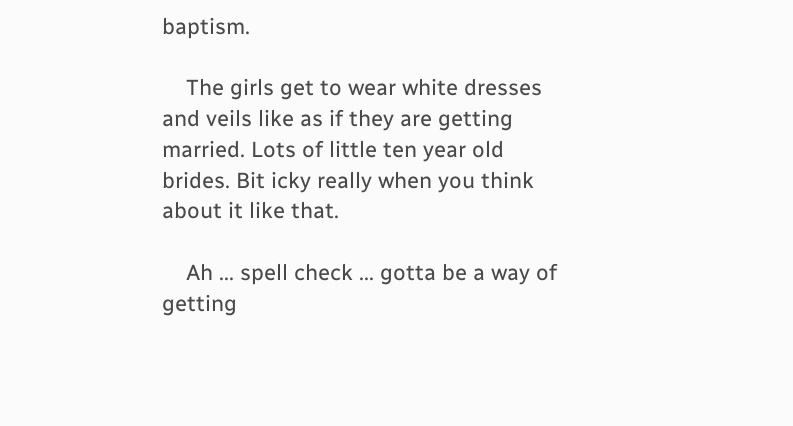baptism.

    The girls get to wear white dresses and veils like as if they are getting married. Lots of little ten year old brides. Bit icky really when you think about it like that.

    Ah ... spell check ... gotta be a way of getting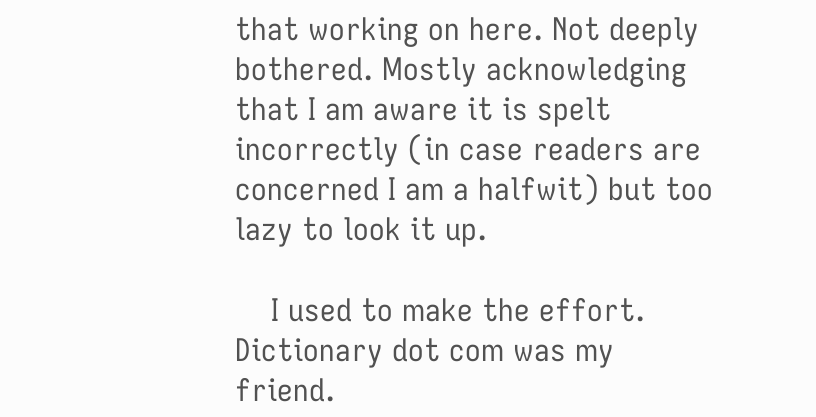that working on here. Not deeply bothered. Mostly acknowledging that I am aware it is spelt incorrectly (in case readers are concerned I am a halfwit) but too lazy to look it up.

    I used to make the effort. Dictionary dot com was my friend.